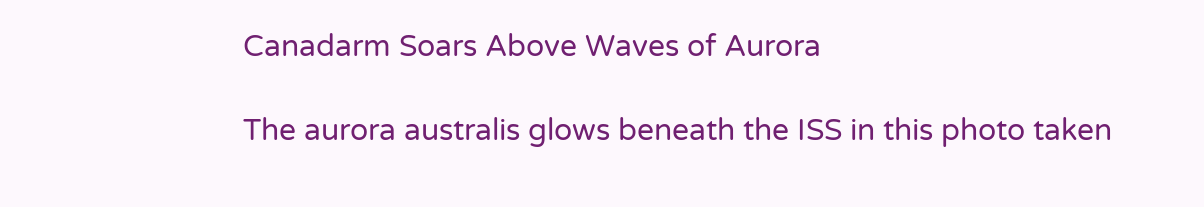Canadarm Soars Above Waves of Aurora

The aurora australis glows beneath the ISS in this photo taken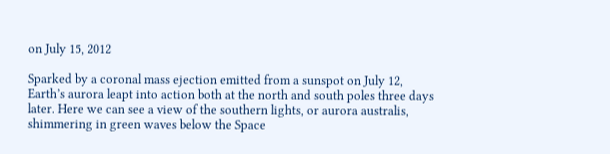on July 15, 2012

Sparked by a coronal mass ejection emitted from a sunspot on July 12, Earth’s aurora leapt into action both at the north and south poles three days later. Here we can see a view of the southern lights, or aurora australis, shimmering in green waves below the Space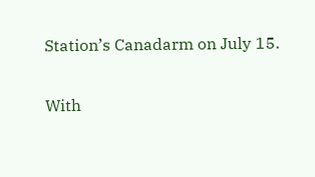Station’s Canadarm on July 15.

With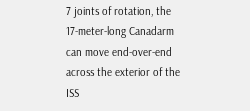7 joints of rotation, the 17-meter-long Canadarm can move end-over-end across the exterior of the ISS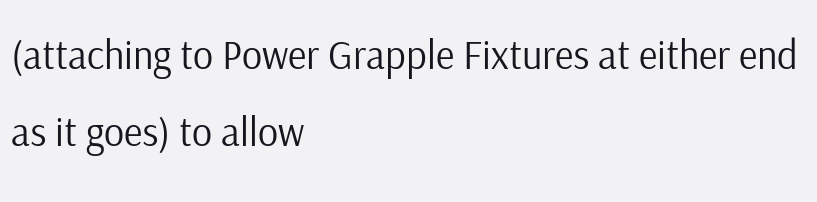(attaching to Power Grapple Fixtures at either end as it goes) to allow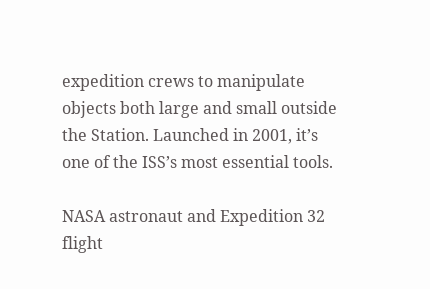expedition crews to manipulate objects both large and small outside the Station. Launched in 2001, it’s one of the ISS’s most essential tools.

NASA astronaut and Expedition 32 flight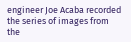engineer Joe Acaba recorded the series of images from the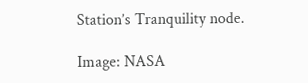Station’s Tranquility node.

Image: NASA